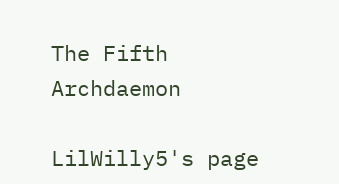The Fifth Archdaemon

LilWilly5's page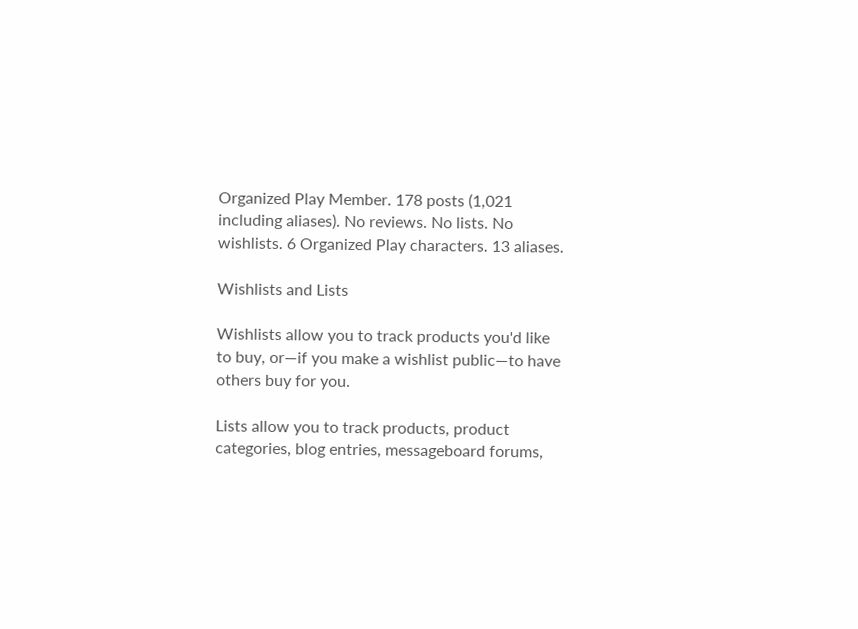Organized Play Member. 178 posts (1,021 including aliases). No reviews. No lists. No wishlists. 6 Organized Play characters. 13 aliases.

Wishlists and Lists

Wishlists allow you to track products you'd like to buy, or—if you make a wishlist public—to have others buy for you.

Lists allow you to track products, product categories, blog entries, messageboard forums,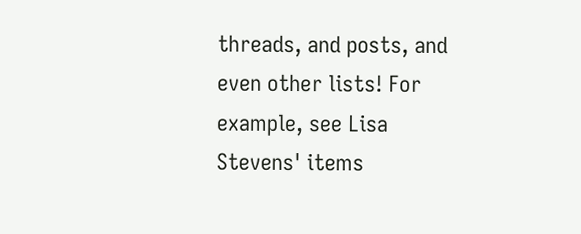threads, and posts, and even other lists! For example, see Lisa Stevens' items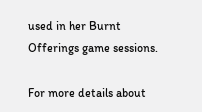used in her Burnt Offerings game sessions.

For more details about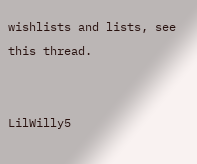wishlists and lists, see this thread.


LilWilly5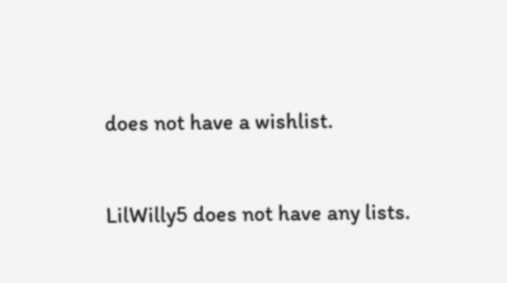does not have a wishlist.


LilWilly5 does not have any lists.